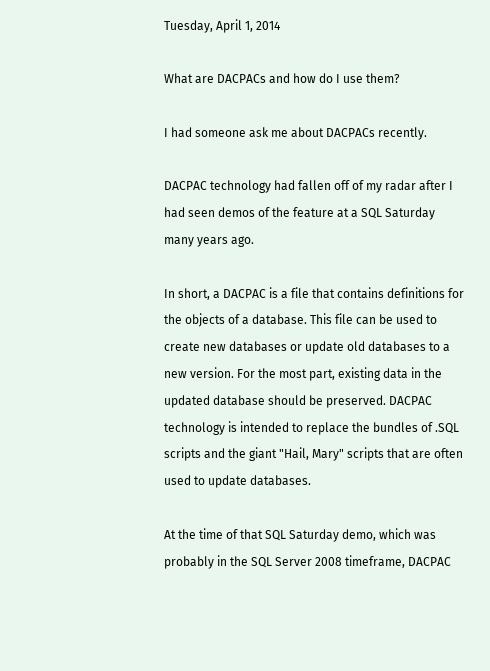Tuesday, April 1, 2014

What are DACPACs and how do I use them?

I had someone ask me about DACPACs recently.

DACPAC technology had fallen off of my radar after I had seen demos of the feature at a SQL Saturday many years ago.

In short, a DACPAC is a file that contains definitions for the objects of a database. This file can be used to create new databases or update old databases to a new version. For the most part, existing data in the updated database should be preserved. DACPAC technology is intended to replace the bundles of .SQL scripts and the giant "Hail, Mary" scripts that are often used to update databases.

At the time of that SQL Saturday demo, which was probably in the SQL Server 2008 timeframe, DACPAC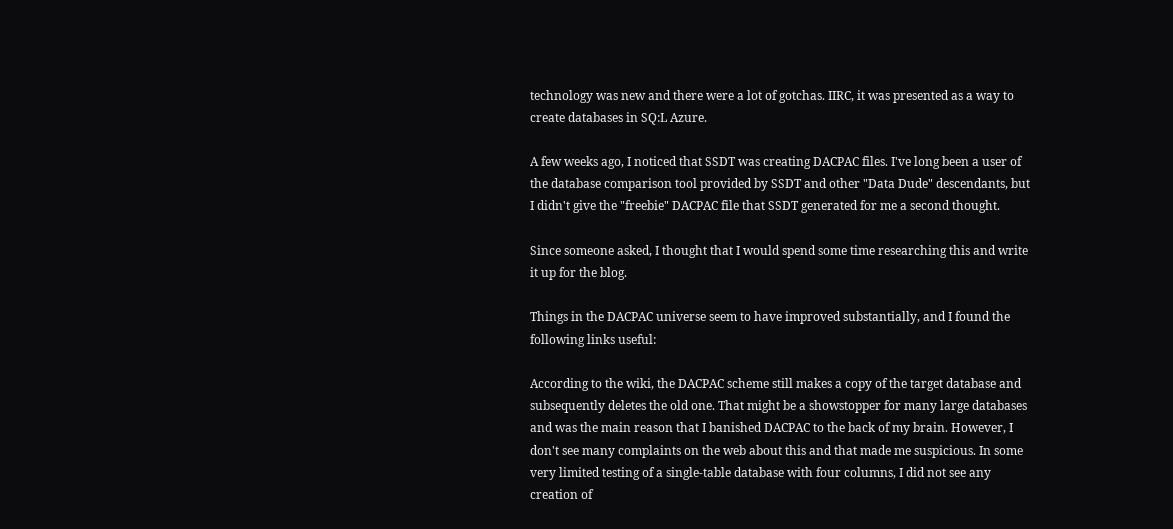technology was new and there were a lot of gotchas. IIRC, it was presented as a way to create databases in SQ:L Azure.

A few weeks ago, I noticed that SSDT was creating DACPAC files. I've long been a user of the database comparison tool provided by SSDT and other "Data Dude" descendants, but I didn't give the "freebie" DACPAC file that SSDT generated for me a second thought.

Since someone asked, I thought that I would spend some time researching this and write it up for the blog.

Things in the DACPAC universe seem to have improved substantially, and I found the following links useful:

According to the wiki, the DACPAC scheme still makes a copy of the target database and subsequently deletes the old one. That might be a showstopper for many large databases and was the main reason that I banished DACPAC to the back of my brain. However, I don't see many complaints on the web about this and that made me suspicious. In some very limited testing of a single-table database with four columns, I did not see any creation of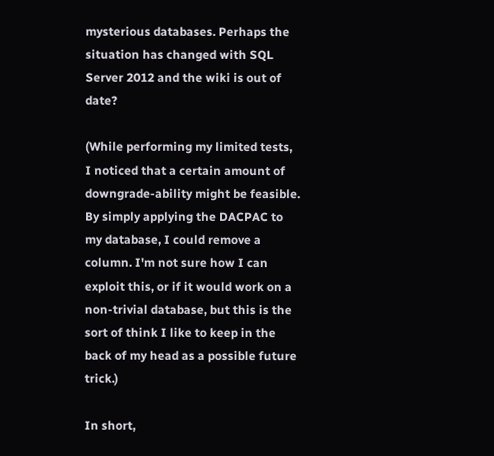mysterious databases. Perhaps the situation has changed with SQL Server 2012 and the wiki is out of date?

(While performing my limited tests, I noticed that a certain amount of downgrade-ability might be feasible. By simply applying the DACPAC to my database, I could remove a column. I'm not sure how I can exploit this, or if it would work on a non-trivial database, but this is the sort of think I like to keep in the back of my head as a possible future trick.)

In short,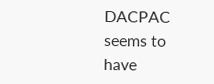DACPAC seems to have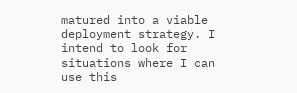matured into a viable deployment strategy. I intend to look for situations where I can use this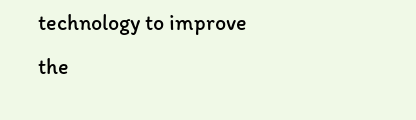technology to improve the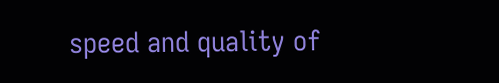speed and quality of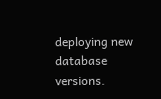deploying new database versions.